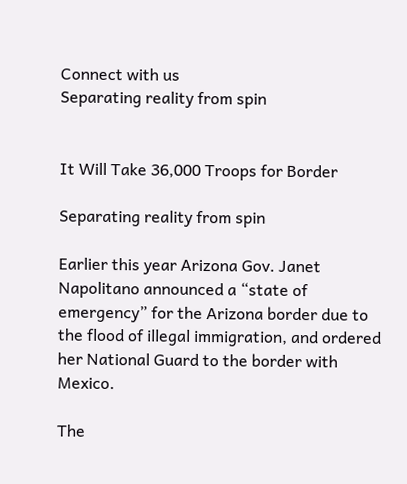Connect with us
Separating reality from spin


It Will Take 36,000 Troops for Border

Separating reality from spin

Earlier this year Arizona Gov. Janet Napolitano announced a “state of emergency” for the Arizona border due to the flood of illegal immigration, and ordered her National Guard to the border with Mexico.

The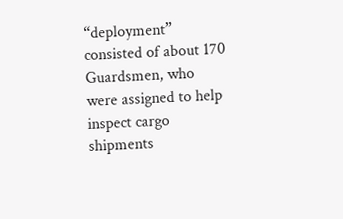“deployment” consisted of about 170 Guardsmen, who were assigned to help inspect cargo shipments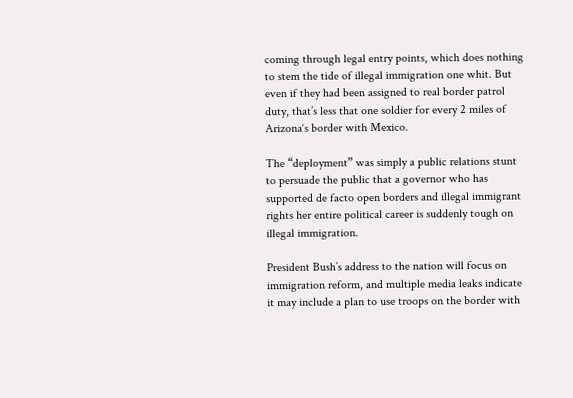coming through legal entry points, which does nothing to stem the tide of illegal immigration one whit. But even if they had been assigned to real border patrol duty, that’s less that one soldier for every 2 miles of Arizona‘s border with Mexico.

The “deployment” was simply a public relations stunt to persuade the public that a governor who has supported de facto open borders and illegal immigrant rights her entire political career is suddenly tough on illegal immigration.

President Bush’s address to the nation will focus on immigration reform, and multiple media leaks indicate it may include a plan to use troops on the border with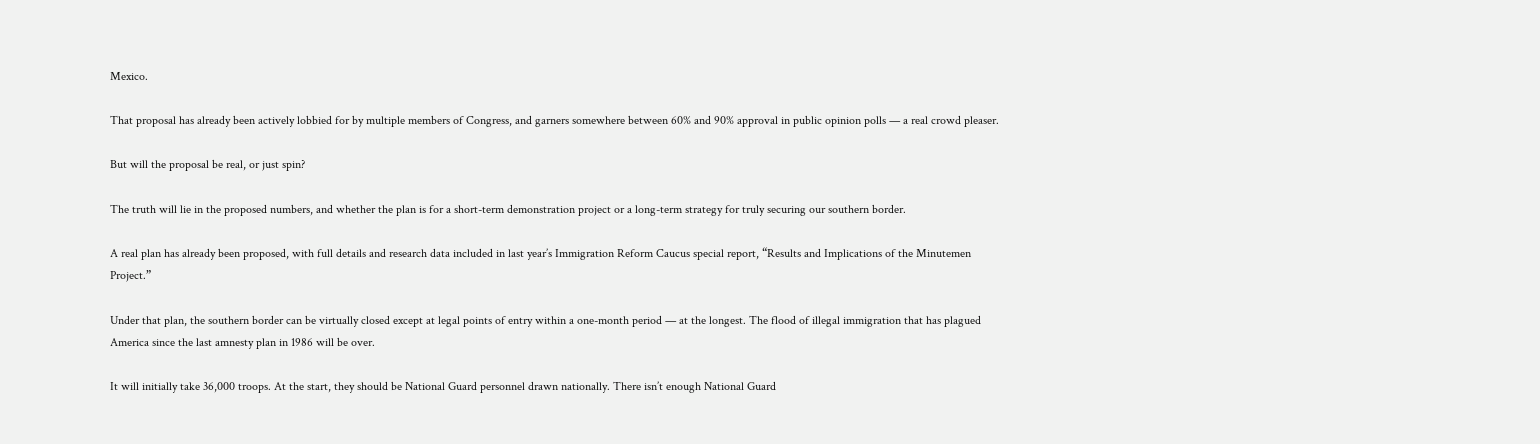Mexico.

That proposal has already been actively lobbied for by multiple members of Congress, and garners somewhere between 60% and 90% approval in public opinion polls — a real crowd pleaser.

But will the proposal be real, or just spin?

The truth will lie in the proposed numbers, and whether the plan is for a short-term demonstration project or a long-term strategy for truly securing our southern border.

A real plan has already been proposed, with full details and research data included in last year’s Immigration Reform Caucus special report, “Results and Implications of the Minutemen Project.”

Under that plan, the southern border can be virtually closed except at legal points of entry within a one-month period — at the longest. The flood of illegal immigration that has plagued America since the last amnesty plan in 1986 will be over.

It will initially take 36,000 troops. At the start, they should be National Guard personnel drawn nationally. There isn’t enough National Guard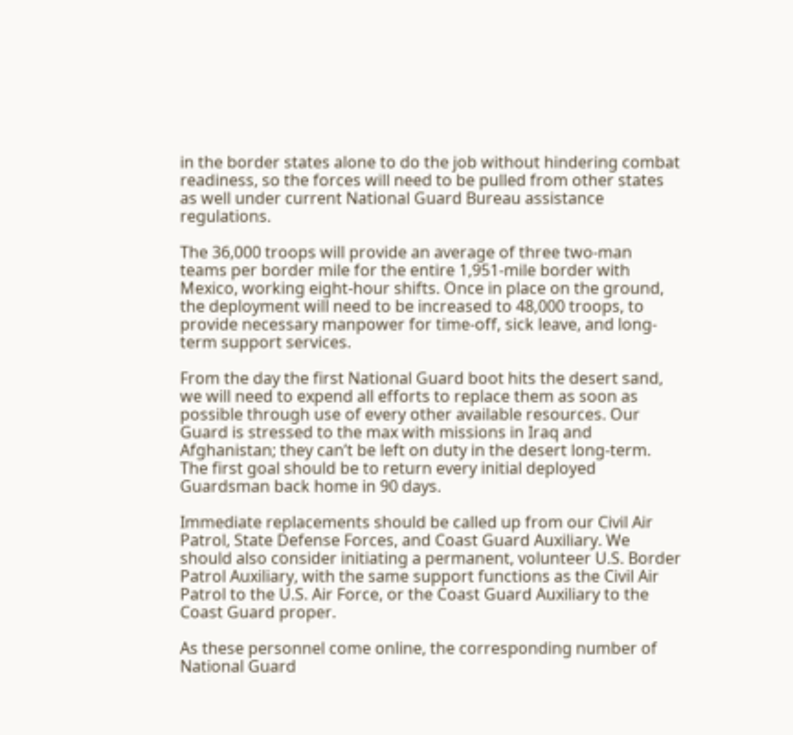in the border states alone to do the job without hindering combat readiness, so the forces will need to be pulled from other states as well under current National Guard Bureau assistance regulations.

The 36,000 troops will provide an average of three two-man teams per border mile for the entire 1,951-mile border with Mexico, working eight-hour shifts. Once in place on the ground, the deployment will need to be increased to 48,000 troops, to provide necessary manpower for time-off, sick leave, and long-term support services.

From the day the first National Guard boot hits the desert sand, we will need to expend all efforts to replace them as soon as possible through use of every other available resources. Our Guard is stressed to the max with missions in Iraq and Afghanistan; they can’t be left on duty in the desert long-term. The first goal should be to return every initial deployed Guardsman back home in 90 days.

Immediate replacements should be called up from our Civil Air Patrol, State Defense Forces, and Coast Guard Auxiliary. We should also consider initiating a permanent, volunteer U.S. Border Patrol Auxiliary, with the same support functions as the Civil Air Patrol to the U.S. Air Force, or the Coast Guard Auxiliary to the Coast Guard proper.

As these personnel come online, the corresponding number of National Guard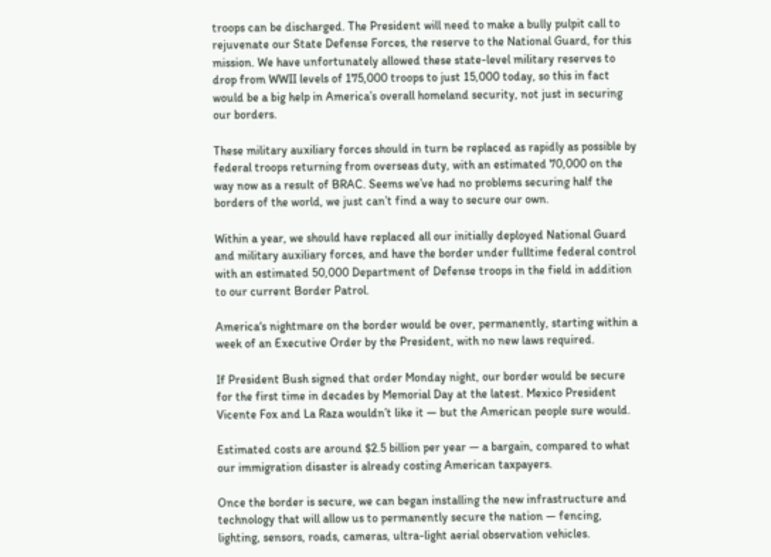troops can be discharged. The President will need to make a bully pulpit call to rejuvenate our State Defense Forces, the reserve to the National Guard, for this mission. We have unfortunately allowed these state-level military reserves to drop from WWII levels of 175,000 troops to just 15,000 today, so this in fact would be a big help in America’s overall homeland security, not just in securing our borders.

These military auxiliary forces should in turn be replaced as rapidly as possible by federal troops returning from overseas duty, with an estimated 70,000 on the way now as a result of BRAC. Seems we’ve had no problems securing half the borders of the world, we just can’t find a way to secure our own.

Within a year, we should have replaced all our initially deployed National Guard and military auxiliary forces, and have the border under fulltime federal control with an estimated 50,000 Department of Defense troops in the field in addition to our current Border Patrol.

America‘s nightmare on the border would be over, permanently, starting within a week of an Executive Order by the President, with no new laws required.

If President Bush signed that order Monday night, our border would be secure for the first time in decades by Memorial Day at the latest. Mexico President Vicente Fox and La Raza wouldn’t like it — but the American people sure would.

Estimated costs are around $2.5 billion per year — a bargain, compared to what our immigration disaster is already costing American taxpayers.

Once the border is secure, we can began installing the new infrastructure and technology that will allow us to permanently secure the nation — fencing, lighting, sensors, roads, cameras, ultra-light aerial observation vehicles.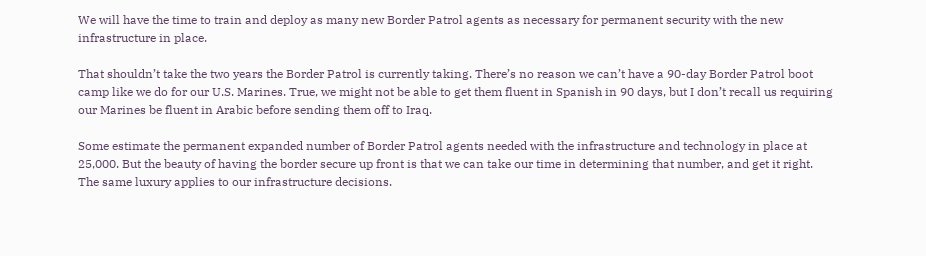We will have the time to train and deploy as many new Border Patrol agents as necessary for permanent security with the new infrastructure in place.

That shouldn’t take the two years the Border Patrol is currently taking. There’s no reason we can’t have a 90-day Border Patrol boot camp like we do for our U.S. Marines. True, we might not be able to get them fluent in Spanish in 90 days, but I don’t recall us requiring our Marines be fluent in Arabic before sending them off to Iraq.

Some estimate the permanent expanded number of Border Patrol agents needed with the infrastructure and technology in place at 25,000. But the beauty of having the border secure up front is that we can take our time in determining that number, and get it right. The same luxury applies to our infrastructure decisions.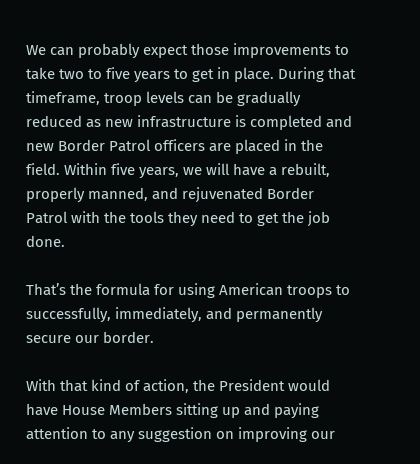We can probably expect those improvements to take two to five years to get in place. During that timeframe, troop levels can be gradually reduced as new infrastructure is completed and new Border Patrol officers are placed in the field. Within five years, we will have a rebuilt, properly manned, and rejuvenated Border Patrol with the tools they need to get the job done.

That’s the formula for using American troops to successfully, immediately, and permanently secure our border.

With that kind of action, the President would have House Members sitting up and paying attention to any suggestion on improving our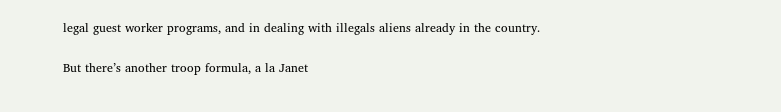legal guest worker programs, and in dealing with illegals aliens already in the country.

But there’s another troop formula, a la Janet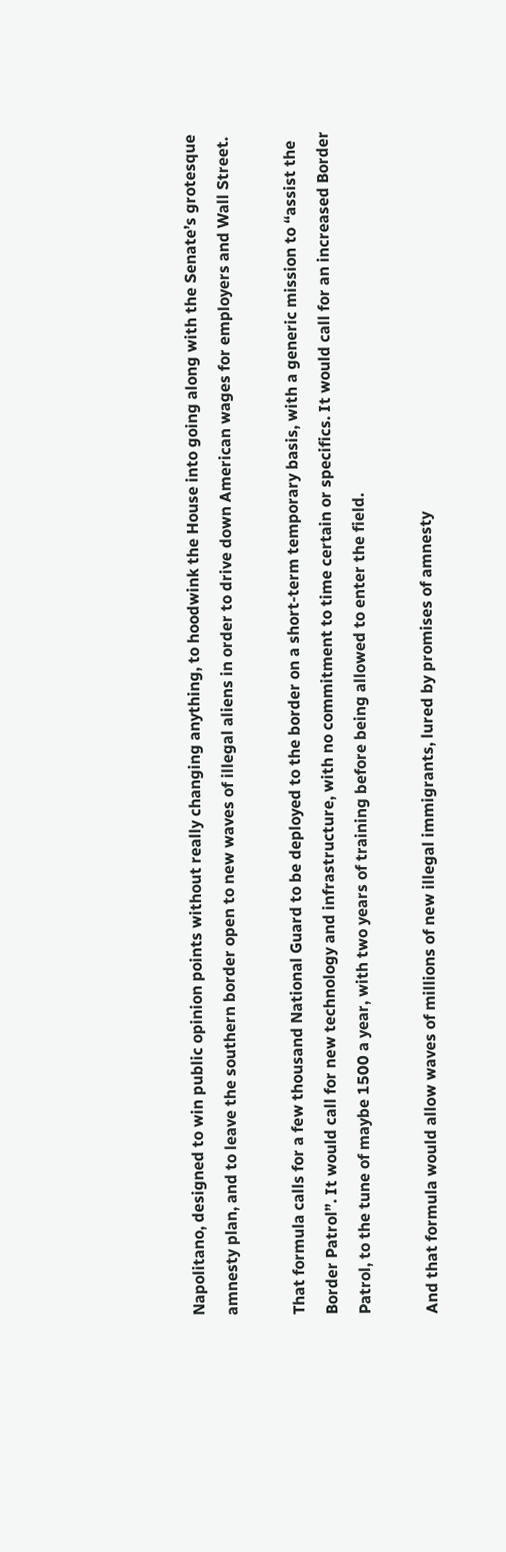Napolitano, designed to win public opinion points without really changing anything, to hoodwink the House into going along with the Senate’s grotesque amnesty plan, and to leave the southern border open to new waves of illegal aliens in order to drive down American wages for employers and Wall Street.

That formula calls for a few thousand National Guard to be deployed to the border on a short-term temporary basis, with a generic mission to “assist the Border Patrol”. It would call for new technology and infrastructure, with no commitment to time certain or specifics. It would call for an increased Border Patrol, to the tune of maybe 1500 a year, with two years of training before being allowed to enter the field.

And that formula would allow waves of millions of new illegal immigrants, lured by promises of amnesty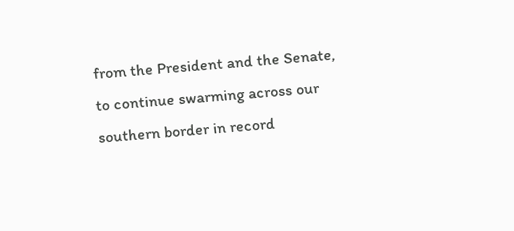from the President and the Senate, to continue swarming across our southern border in record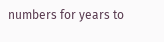numbers for years to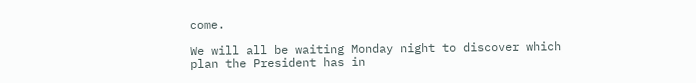come.

We will all be waiting Monday night to discover which plan the President has in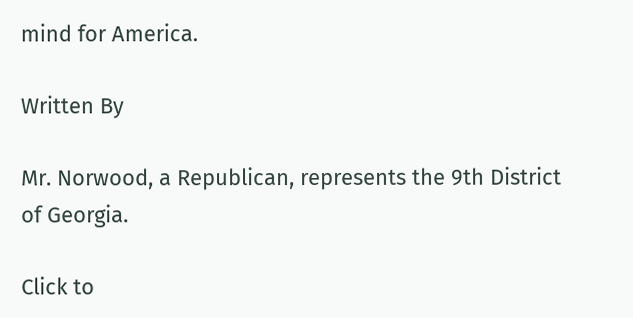mind for America.

Written By

Mr. Norwood, a Republican, represents the 9th District of Georgia.

Click to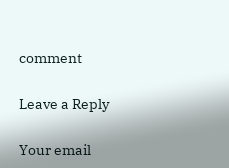comment

Leave a Reply

Your email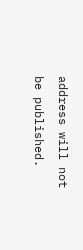address will not be published.